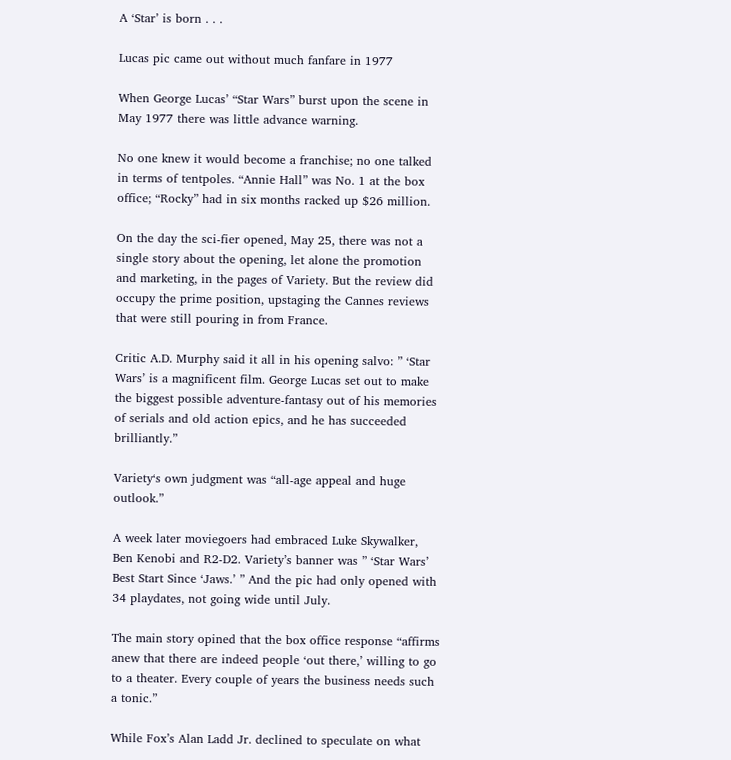A ‘Star’ is born . . .

Lucas pic came out without much fanfare in 1977

When George Lucas’ “Star Wars” burst upon the scene in May 1977 there was little advance warning.

No one knew it would become a franchise; no one talked in terms of tentpoles. “Annie Hall” was No. 1 at the box office; “Rocky” had in six months racked up $26 million.

On the day the sci-fier opened, May 25, there was not a single story about the opening, let alone the promotion and marketing, in the pages of Variety. But the review did occupy the prime position, upstaging the Cannes reviews that were still pouring in from France.

Critic A.D. Murphy said it all in his opening salvo: ” ‘Star Wars’ is a magnificent film. George Lucas set out to make the biggest possible adventure-fantasy out of his memories of serials and old action epics, and he has succeeded brilliantly.”

Variety‘s own judgment was “all-age appeal and huge outlook.”

A week later moviegoers had embraced Luke Skywalker, Ben Kenobi and R2-D2. Variety’s banner was ” ‘Star Wars’ Best Start Since ‘Jaws.’ ” And the pic had only opened with 34 playdates, not going wide until July.

The main story opined that the box office response “affirms anew that there are indeed people ‘out there,’ willing to go to a theater. Every couple of years the business needs such a tonic.”

While Fox’s Alan Ladd Jr. declined to speculate on what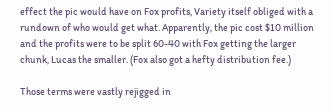effect the pic would have on Fox profits, Variety itself obliged with a rundown of who would get what. Apparently, the pic cost $10 million and the profits were to be split 60-40 with Fox getting the larger chunk, Lucas the smaller. (Fox also got a hefty distribution fee.)

Those terms were vastly rejigged in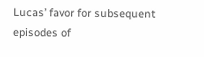Lucas’ favor for subsequent episodes of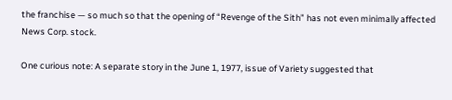the franchise — so much so that the opening of “Revenge of the Sith” has not even minimally affected News Corp. stock.

One curious note: A separate story in the June 1, 1977, issue of Variety suggested that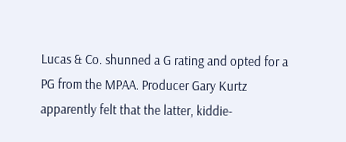Lucas & Co. shunned a G rating and opted for a PG from the MPAA. Producer Gary Kurtz apparently felt that the latter, kiddie-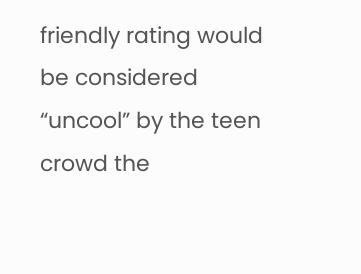friendly rating would be considered “uncool” by the teen crowd the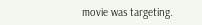movie was targeting.